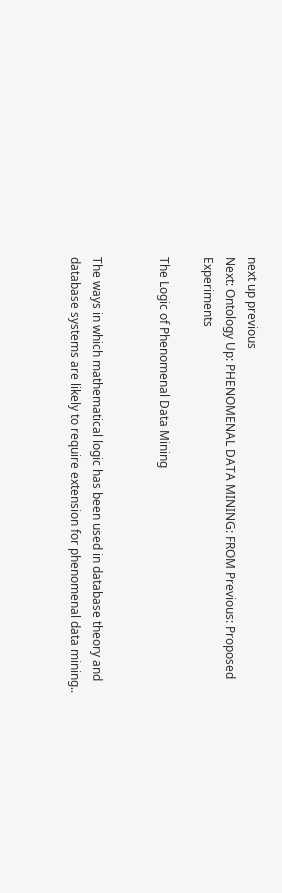next up previous
Next: Ontology Up: PHENOMENAL DATA MINING: FROM Previous: Proposed Experiments

The Logic of Phenomenal Data Mining


The ways in which mathematical logic has been used in database theory and database systems are likely to require extension for phenomenal data mining..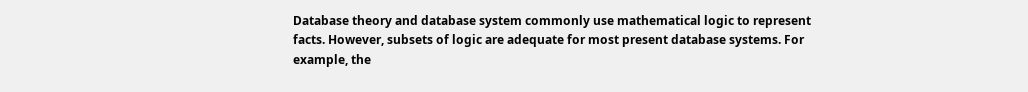Database theory and database system commonly use mathematical logic to represent facts. However, subsets of logic are adequate for most present database systems. For example, the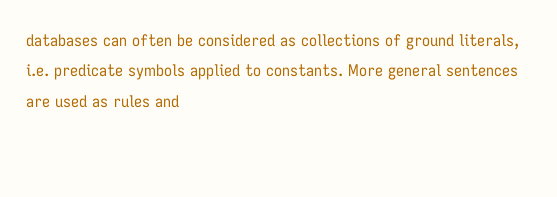databases can often be considered as collections of ground literals, i.e. predicate symbols applied to constants. More general sentences are used as rules and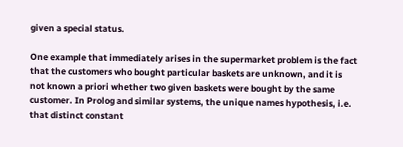given a special status.

One example that immediately arises in the supermarket problem is the fact that the customers who bought particular baskets are unknown, and it is not known a priori whether two given baskets were bought by the same customer. In Prolog and similar systems, the unique names hypothesis, i.e. that distinct constant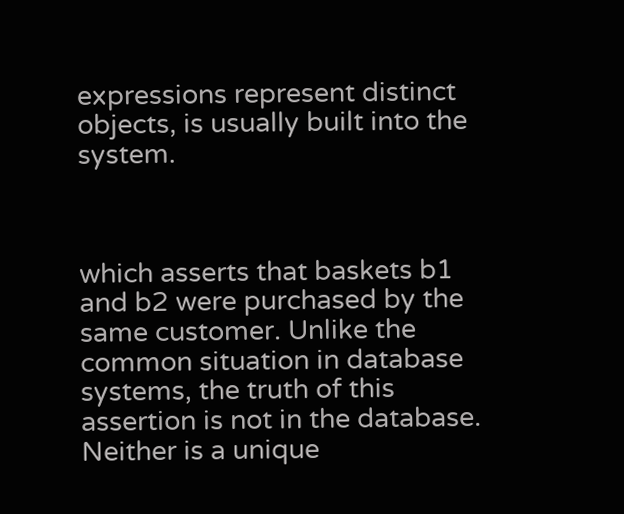expressions represent distinct objects, is usually built into the system.



which asserts that baskets b1 and b2 were purchased by the same customer. Unlike the common situation in database systems, the truth of this assertion is not in the database. Neither is a unique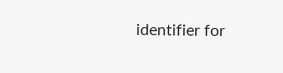identifier for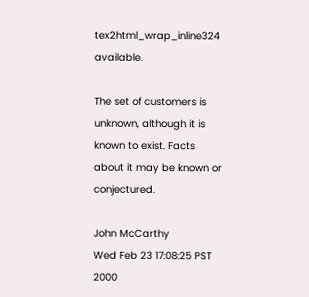tex2html_wrap_inline324 available.

The set of customers is unknown, although it is known to exist. Facts about it may be known or conjectured.

John McCarthy
Wed Feb 23 17:08:25 PST 2000